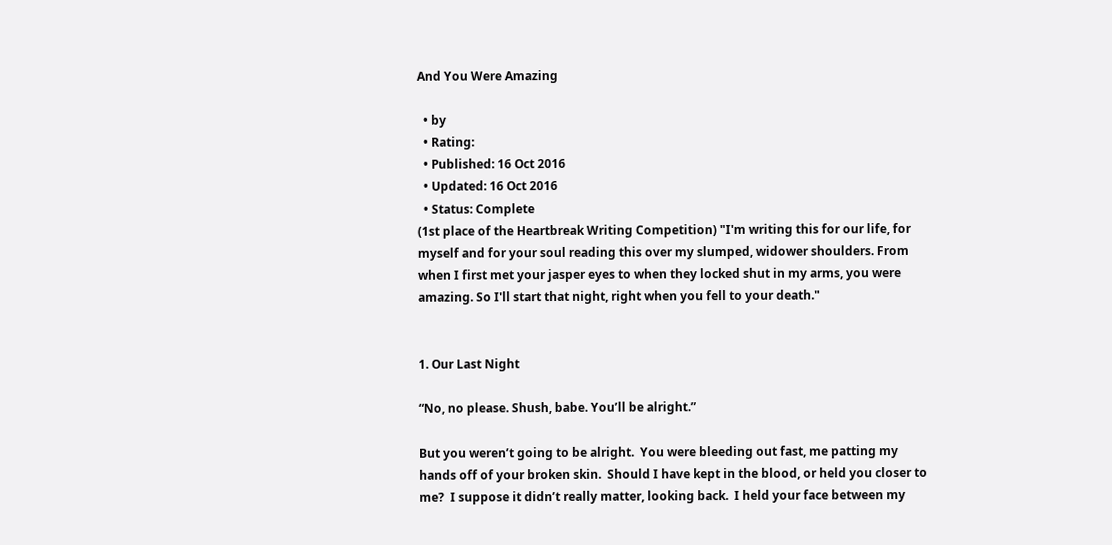And You Were Amazing

  • by
  • Rating:
  • Published: 16 Oct 2016
  • Updated: 16 Oct 2016
  • Status: Complete
(1st place of the Heartbreak Writing Competition) "I'm writing this for our life, for myself and for your soul reading this over my slumped, widower shoulders. From when I first met your jasper eyes to when they locked shut in my arms, you were amazing. So I'll start that night, right when you fell to your death."


1. Our Last Night

“No, no please. Shush, babe. You’ll be alright.”

But you weren’t going to be alright.  You were bleeding out fast, me patting my hands off of your broken skin.  Should I have kept in the blood, or held you closer to me?  I suppose it didn’t really matter, looking back.  I held your face between my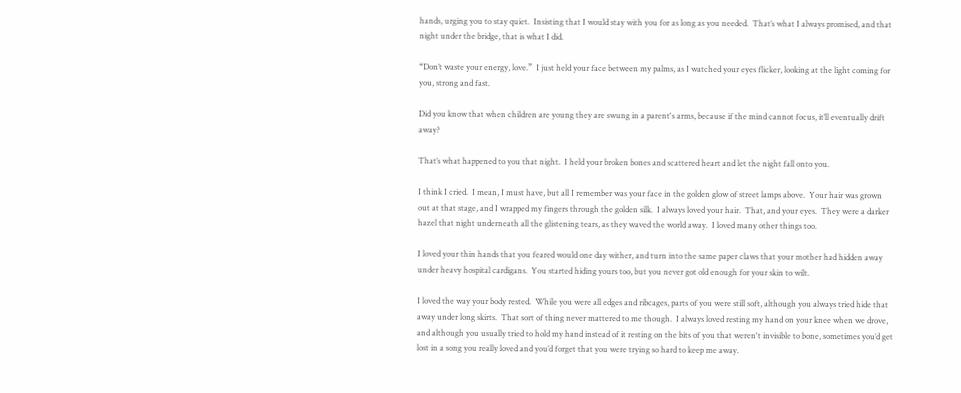hands, urging you to stay quiet.  Insisting that I would stay with you for as long as you needed.  That’s what I always promised, and that night under the bridge, that is what I did.

“Don’t waste your energy, love.”  I just held your face between my palms, as I watched your eyes flicker, looking at the light coming for you, strong and fast.

Did you know that when children are young they are swung in a parent's arms, because if the mind cannot focus, it’ll eventually drift away?

That’s what happened to you that night.  I held your broken bones and scattered heart and let the night fall onto you.

I think I cried.  I mean, I must have, but all I remember was your face in the golden glow of street lamps above.  Your hair was grown out at that stage, and I wrapped my fingers through the golden silk.  I always loved your hair.  That, and your eyes.  They were a darker hazel that night underneath all the glistening tears, as they waved the world away.  I loved many other things too.

I loved your thin hands that you feared would one day wither, and turn into the same paper claws that your mother had hidden away under heavy hospital cardigans.  You started hiding yours too, but you never got old enough for your skin to wilt.

I loved the way your body rested.  While you were all edges and ribcages, parts of you were still soft, although you always tried hide that away under long skirts.  That sort of thing never mattered to me though.  I always loved resting my hand on your knee when we drove, and although you usually tried to hold my hand instead of it resting on the bits of you that weren't invisible to bone, sometimes you’d get lost in a song you really loved and you’d forget that you were trying so hard to keep me away.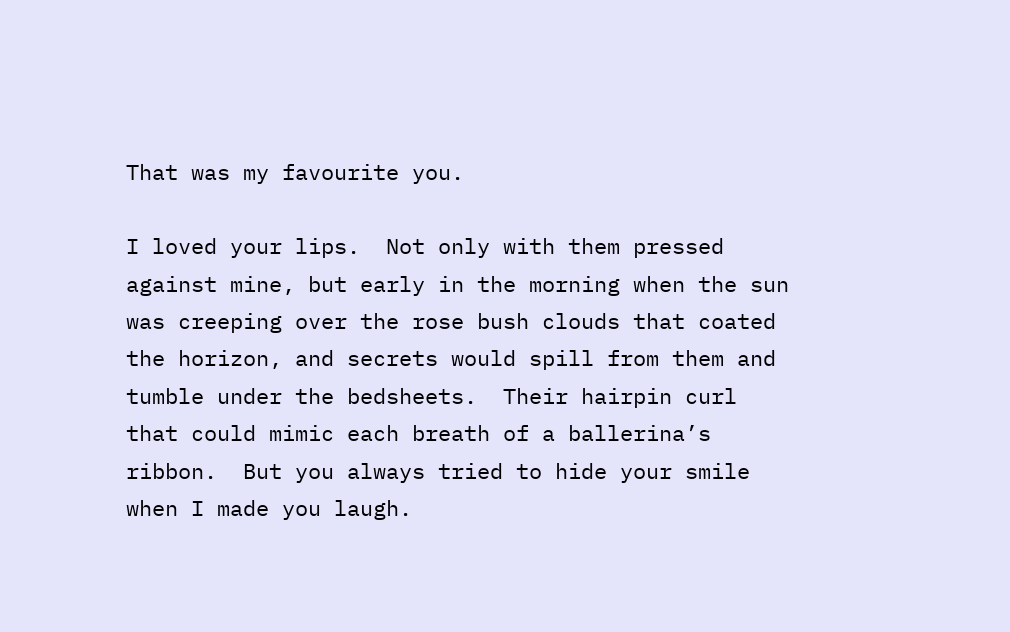That was my favourite you.

I loved your lips.  Not only with them pressed against mine, but early in the morning when the sun was creeping over the rose bush clouds that coated the horizon, and secrets would spill from them and tumble under the bedsheets.  Their hairpin curl that could mimic each breath of a ballerina’s ribbon.  But you always tried to hide your smile when I made you laugh.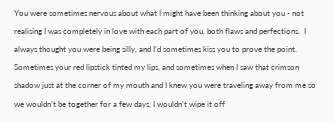You were sometimes nervous about what I might have been thinking about you - not realising I was completely in love with each part of you, both flaws and perfections.  I always thought you were being silly, and I’d sometimes kiss you to prove the point.  Sometimes your red lipstick tinted my lips, and sometimes when I saw that crimson shadow just at the corner of my mouth and I knew you were traveling away from me so we wouldn’t be together for a few days, I wouldn’t wipe it off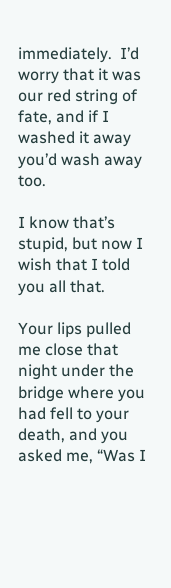immediately.  I’d worry that it was our red string of fate, and if I washed it away you’d wash away too.

I know that’s stupid, but now I wish that I told you all that.

Your lips pulled me close that night under the bridge where you had fell to your death, and you asked me, “Was I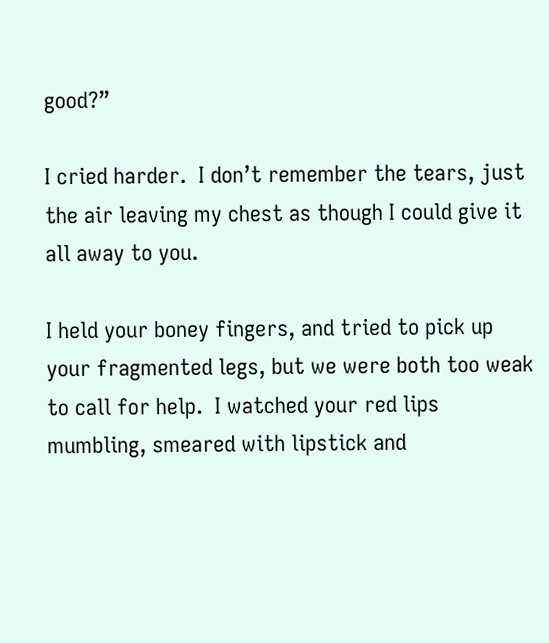good?”

I cried harder.  I don’t remember the tears, just the air leaving my chest as though I could give it all away to you.

I held your boney fingers, and tried to pick up your fragmented legs, but we were both too weak to call for help.  I watched your red lips mumbling, smeared with lipstick and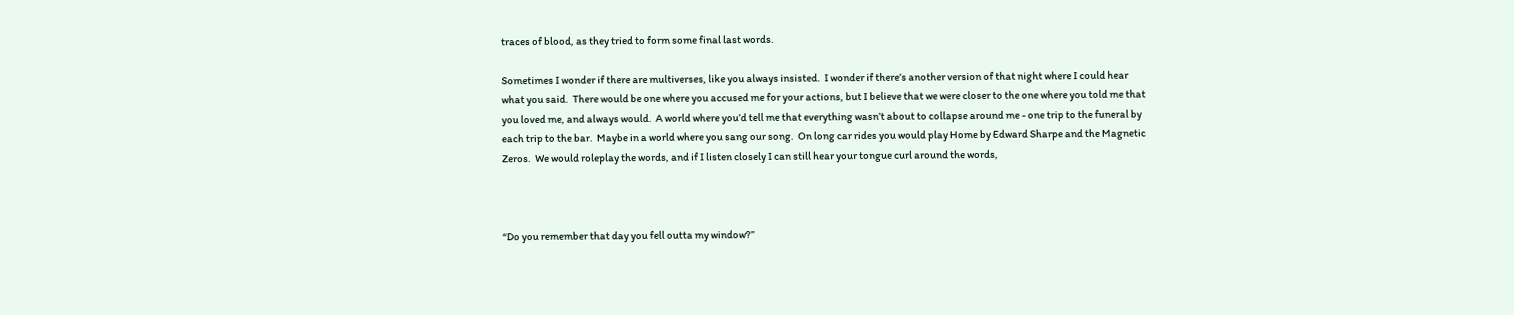traces of blood, as they tried to form some final last words.

Sometimes I wonder if there are multiverses, like you always insisted.  I wonder if there’s another version of that night where I could hear what you said.  There would be one where you accused me for your actions, but I believe that we were closer to the one where you told me that you loved me, and always would.  A world where you’d tell me that everything wasn’t about to collapse around me - one trip to the funeral by each trip to the bar.  Maybe in a world where you sang our song.  On long car rides you would play Home by Edward Sharpe and the Magnetic Zeros.  We would roleplay the words, and if I listen closely I can still hear your tongue curl around the words,



“Do you remember that day you fell outta my window?”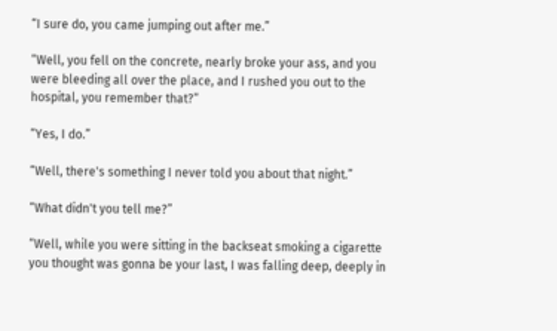“I sure do, you came jumping out after me.”

“Well, you fell on the concrete, nearly broke your ass, and you were bleeding all over the place, and I rushed you out to the hospital, you remember that?”

“Yes, I do.”

“Well, there's something I never told you about that night.”

“What didn't you tell me?”

“Well, while you were sitting in the backseat smoking a cigarette you thought was gonna be your last, I was falling deep, deeply in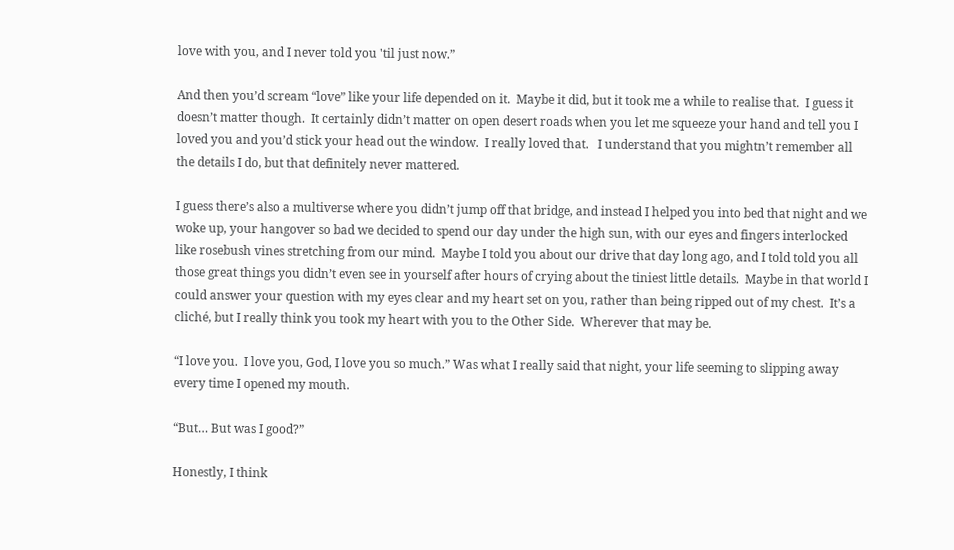love with you, and I never told you 'til just now.”

And then you’d scream “love” like your life depended on it.  Maybe it did, but it took me a while to realise that.  I guess it doesn’t matter though.  It certainly didn’t matter on open desert roads when you let me squeeze your hand and tell you I loved you and you’d stick your head out the window.  I really loved that.   I understand that you mightn’t remember all the details I do, but that definitely never mattered.

I guess there’s also a multiverse where you didn’t jump off that bridge, and instead I helped you into bed that night and we woke up, your hangover so bad we decided to spend our day under the high sun, with our eyes and fingers interlocked like rosebush vines stretching from our mind.  Maybe I told you about our drive that day long ago, and I told told you all those great things you didn’t even see in yourself after hours of crying about the tiniest little details.  Maybe in that world I could answer your question with my eyes clear and my heart set on you, rather than being ripped out of my chest.  It’s a cliché, but I really think you took my heart with you to the Other Side.  Wherever that may be.

“I love you.  I love you, God, I love you so much.” Was what I really said that night, your life seeming to slipping away every time I opened my mouth.

“But… But was I good?”

Honestly, I think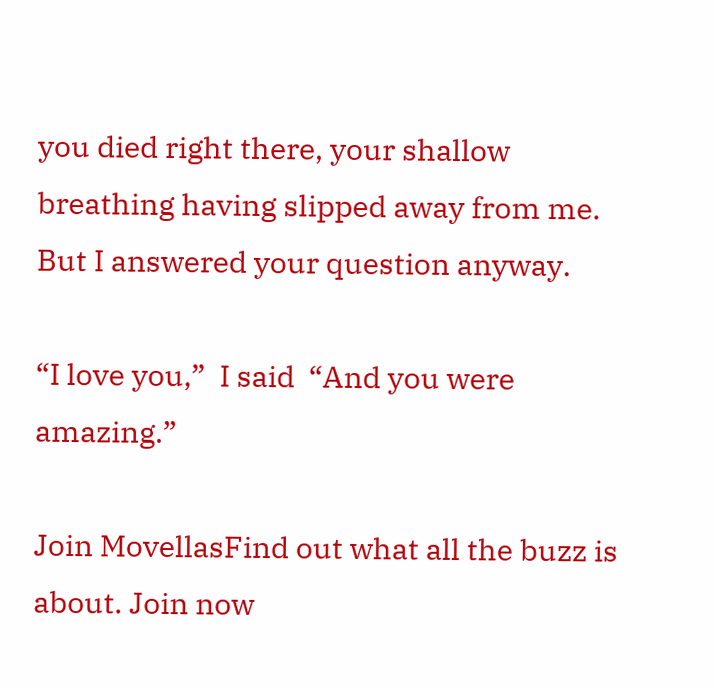you died right there, your shallow breathing having slipped away from me.  But I answered your question anyway.

“I love you,”  I said  “And you were amazing.”

Join MovellasFind out what all the buzz is about. Join now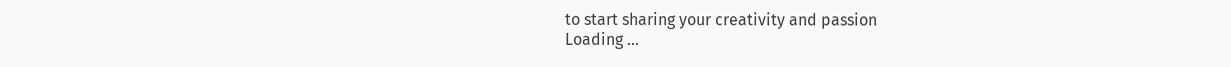to start sharing your creativity and passion
Loading ...